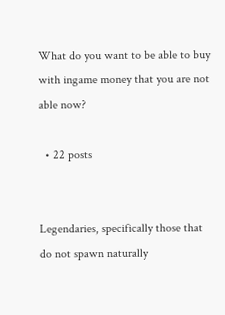What do you want to be able to buy with ingame money that you are not able now?

  • 22 posts


Legendaries, specifically those that do not spawn naturally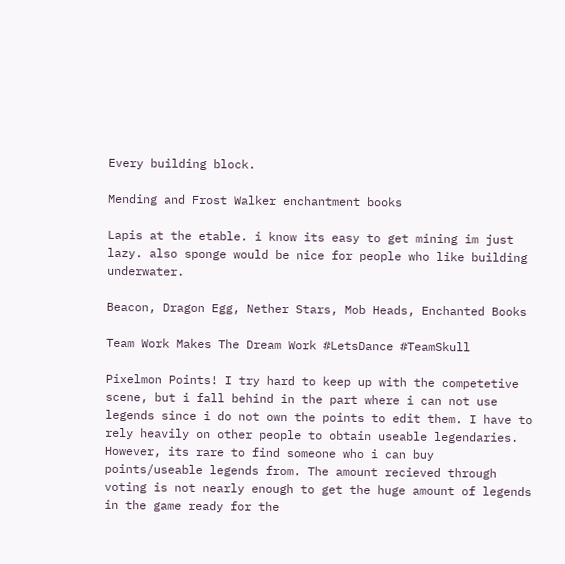Every building block.

Mending and Frost Walker enchantment books

Lapis at the etable. i know its easy to get mining im just lazy. also sponge would be nice for people who like building underwater.

Beacon, Dragon Egg, Nether Stars, Mob Heads, Enchanted Books

Team Work Makes The Dream Work #LetsDance #TeamSkull

Pixelmon Points! I try hard to keep up with the competetive scene, but i fall behind in the part where i can not use legends since i do not own the points to edit them. I have to rely heavily on other people to obtain useable legendaries. However, its rare to find someone who i can buy points/useable legends from. The amount recieved through voting is not nearly enough to get the huge amount of legends in the game ready for the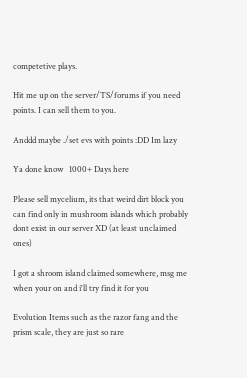competetive plays.

Hit me up on the server/TS/forums if you need points. I can sell them to you.

Anddd maybe ./set evs with points :DD Im lazy

Ya done know   1000+ Days here

Please sell mycelium, its that weird dirt block you can find only in mushroom islands which probably dont exist in our server XD (at least unclaimed ones)

I got a shroom island claimed somewhere, msg me when your on and i'll try find it for you

Evolution Items such as the razor fang and the prism scale, they are just so rare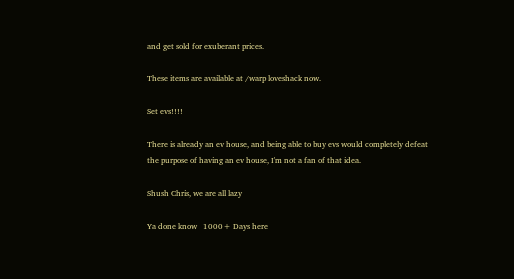and get sold for exuberant prices.

These items are available at /warp loveshack now.

Set evs!!!!

There is already an ev house, and being able to buy evs would completely defeat the purpose of having an ev house, I'm not a fan of that idea.

Shush Chris, we are all lazy

Ya done know   1000+ Days here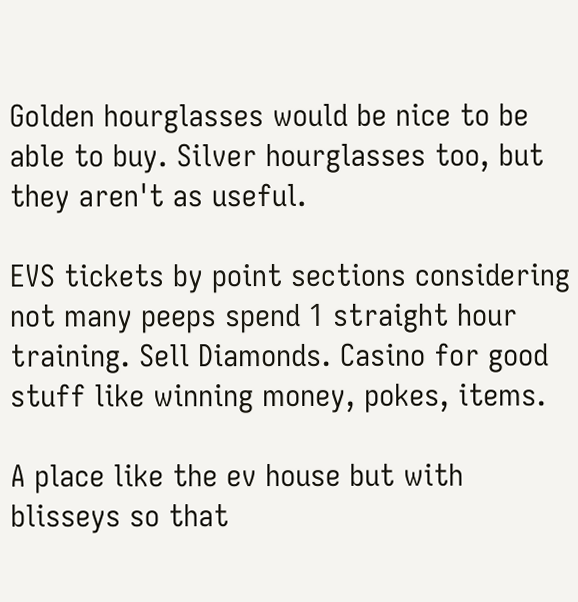Golden hourglasses would be nice to be able to buy. Silver hourglasses too, but they aren't as useful.

EVS tickets by point sections considering not many peeps spend 1 straight hour training. Sell Diamonds. Casino for good stuff like winning money, pokes, items.

A place like the ev house but with blisseys so that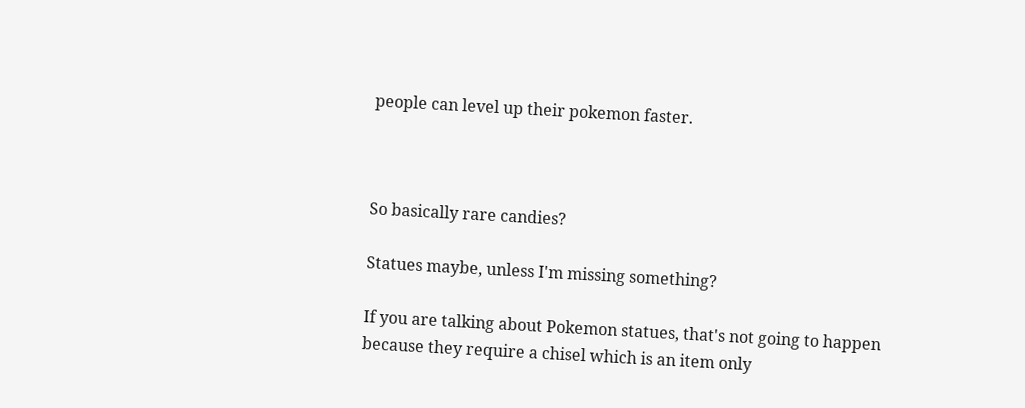people can level up their pokemon faster.



So basically rare candies?

Statues maybe, unless I'm missing something?

If you are talking about Pokemon statues, that's not going to happen because they require a chisel which is an item only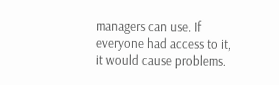managers can use. If everyone had access to it, it would cause problems.